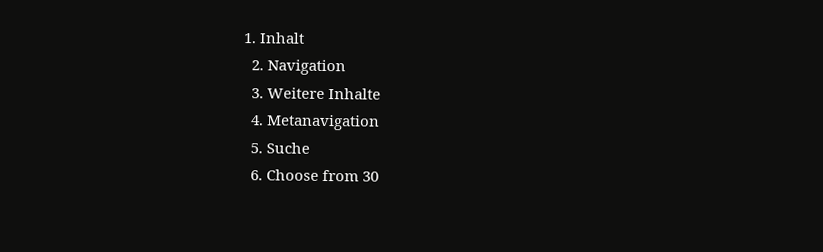1. Inhalt
  2. Navigation
  3. Weitere Inhalte
  4. Metanavigation
  5. Suche
  6. Choose from 30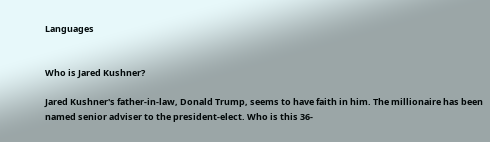Languages


Who is Jared Kushner?

Jared Kushner's father-in-law, Donald Trump, seems to have faith in him. The millionaire has been named senior adviser to the president-elect. Who is this 36-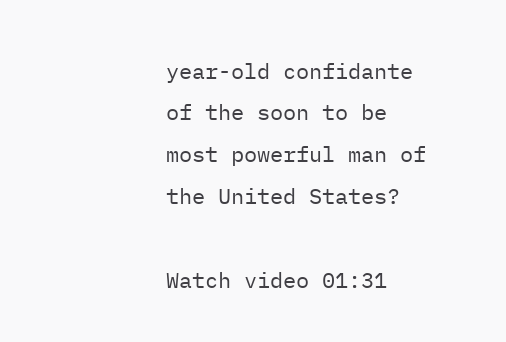year-old confidante of the soon to be most powerful man of the United States?

Watch video 01:31